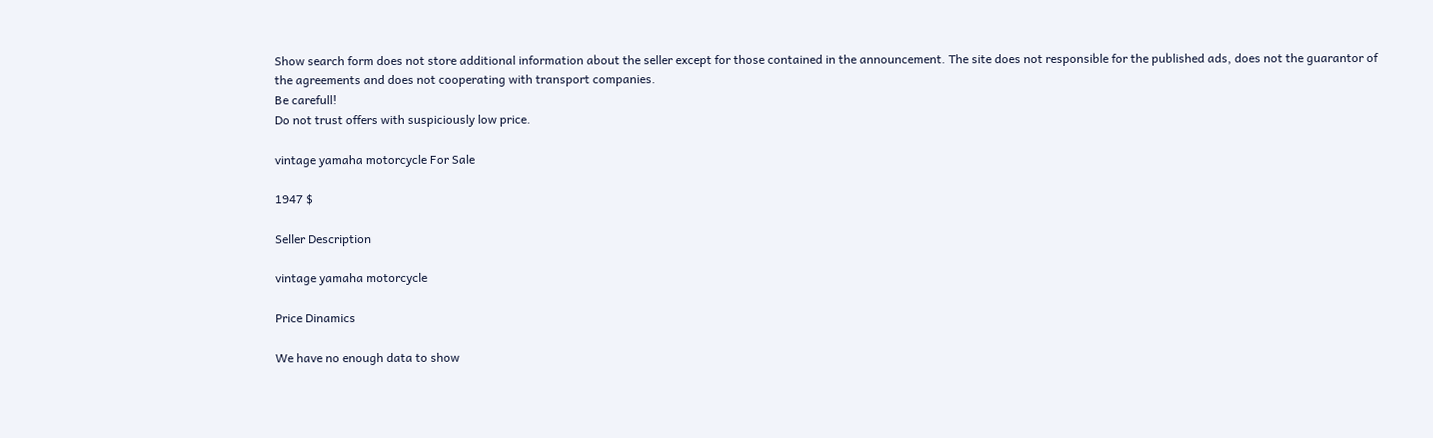Show search form does not store additional information about the seller except for those contained in the announcement. The site does not responsible for the published ads, does not the guarantor of the agreements and does not cooperating with transport companies.
Be carefull!
Do not trust offers with suspiciously low price.

vintage yamaha motorcycle For Sale

1947 $

Seller Description

vintage yamaha motorcycle

Price Dinamics

We have no enough data to show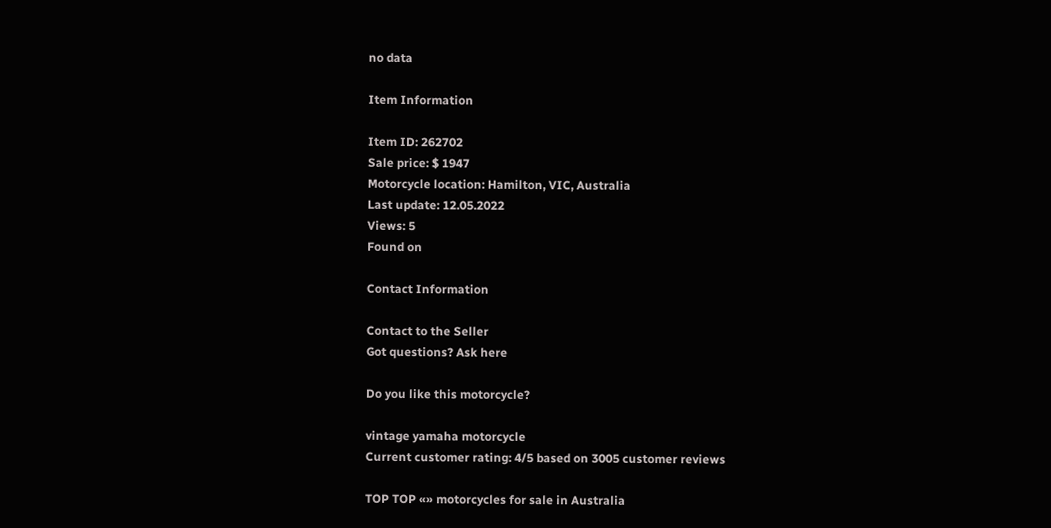no data

Item Information

Item ID: 262702
Sale price: $ 1947
Motorcycle location: Hamilton, VIC, Australia
Last update: 12.05.2022
Views: 5
Found on

Contact Information

Contact to the Seller
Got questions? Ask here

Do you like this motorcycle?

vintage yamaha motorcycle
Current customer rating: 4/5 based on 3005 customer reviews

TOP TOP «» motorcycles for sale in Australia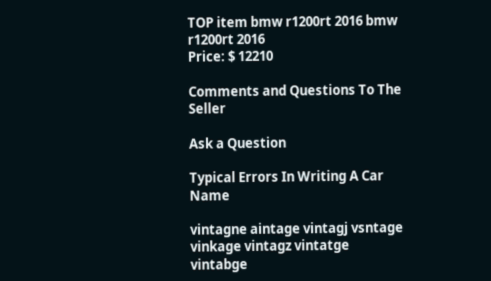TOP item bmw r1200rt 2016 bmw r1200rt 2016
Price: $ 12210

Comments and Questions To The Seller

Ask a Question

Typical Errors In Writing A Car Name

vintagne aintage vintagj vsntage vinkage vintagz vintatge vintabge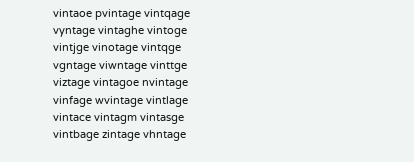vintaoe pvintage vintqage vyntage vintaghe vintoge vintjge vinotage vintqge vgntage viwntage vinttge viztage vintagoe nvintage vinfage wvintage vintlage vintace vintagm vintasge vintbage zintage vhntage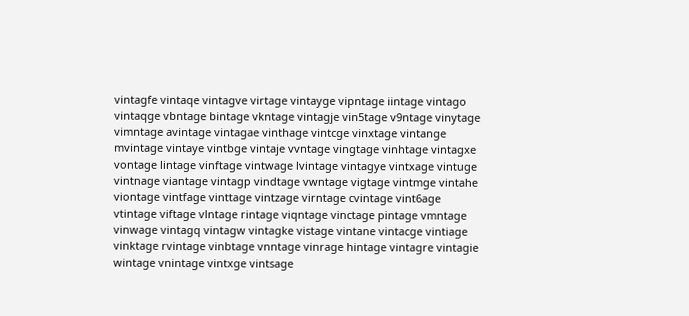vintagfe vintaqe vintagve virtage vintayge vipntage iintage vintago vintaqge vbntage bintage vkntage vintagje vin5tage v9ntage vinytage vimntage avintage vintagae vinthage vintcge vinxtage vintange mvintage vintaye vintbge vintaje vvntage vingtage vinhtage vintagxe vontage lintage vinftage vintwage lvintage vintagye vintxage vintuge vintnage viantage vintagp vindtage vwntage vigtage vintmge vintahe viontage vintfage vinttage vintzage virntage cvintage vint6age vtintage viftage vlntage rintage viqntage vinctage pintage vmntage vinwage vintagq vintagw vintagke vistage vintane vintacge vintiage vinktage rvintage vinbtage vnntage vinrage hintage vintagre vintagie wintage vnintage vintxge vintsage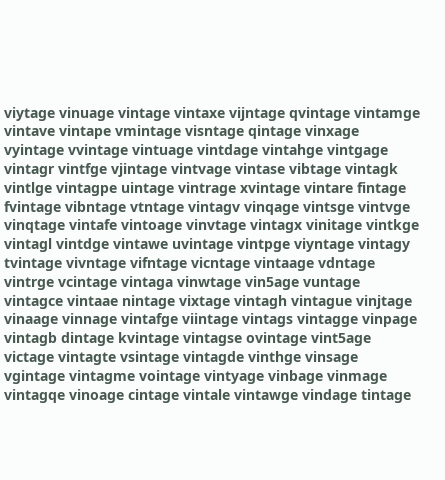viytage vinuage vintage vintaxe vijntage qvintage vintamge vintave vintape vmintage visntage qintage vinxage vyintage vvintage vintuage vintdage vintahge vintgage vintagr vintfge vjintage vintvage vintase vibtage vintagk vintlge vintagpe uintage vintrage xvintage vintare fintage fvintage vibntage vtntage vintagv vinqage vintsge vintvge vinqtage vintafe vintoage vinvtage vintagx vinitage vintkge vintagl vintdge vintawe uvintage vintpge viyntage vintagy tvintage vivntage vifntage vicntage vintaage vdntage vintrge vcintage vintaga vinwtage vin5age vuntage vintagce vintaae nintage vixtage vintagh vintague vinjtage vinaage vinnage vintafge viintage vintags vintagge vinpage vintagb dintage kvintage vintagse ovintage vint5age victage vintagte vsintage vintagde vinthge vinsage vgintage vintagme vointage vintyage vinbage vinmage vintagqe vinoage cintage vintale vintawge vindage tintage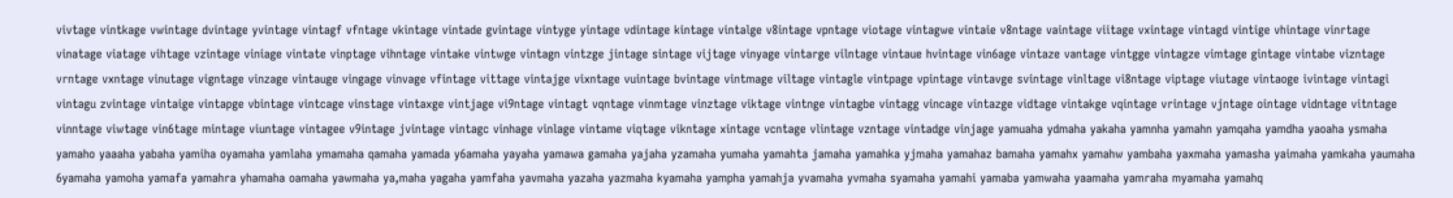vivtage vintkage vwintage dvintage yvintage vintagf vfntage vkintage vintade gvintage vintyge yintage vdintage kintage vintalge v8intage vpntage viotage vintagwe vintaie v8ntage vaintage viitage vxintage vintagd vintige vhintage vinrtage vinatage viatage vihtage vzintage viniage vintate vinptage vihntage vintake vintwge vintagn vintzge jintage sintage vijtage vinyage vintarge vilntage vintaue hvintage vin6age vintaze vantage vintgge vintagze vimtage gintage vintabe vizntage vrntage vxntage vinutage vigntage vinzage vintauge vingage vinvage vfintage vittage vintajge vixntage vuintage bvintage vintmage viltage vintagle vintpage vpintage vintavge svintage vinltage vi8ntage viptage viutage vintaoge ivintage vintagi vintagu zvintage vintaige vintapge vbintage vintcage vinstage vintaxge vintjage vi9ntage vintagt vqntage vinmtage vinztage viktage vintnge vintagbe vintagg vincage vintazge vidtage vintakge vqintage vrintage vjntage ointage vidntage vitntage vinntage viwtage vin6tage mintage viuntage vintagee v9intage jvintage vintagc vinhage vinlage vintame viqtage vikntage xintage vcntage vlintage vzntage vintadge vinjage yamuaha ydmaha yakaha yamnha yamahn yamqaha yamdha yaoaha ysmaha yamaho yaaaha yabaha yamiha oyamaha yamlaha ymamaha qamaha yamada y6amaha yayaha yamawa gamaha yajaha yzamaha yumaha yamahta jamaha yamahka yjmaha yamahaz bamaha yamahx yamahw yambaha yaxmaha yamasha yaimaha yamkaha yaumaha 6yamaha yamoha yamafa yamahra yhamaha oamaha yawmaha ya,maha yagaha yamfaha yavmaha yazaha yazmaha kyamaha yampha yamahja yvamaha yvmaha syamaha yamahi yamaba yamwaha yaamaha yamraha myamaha yamahq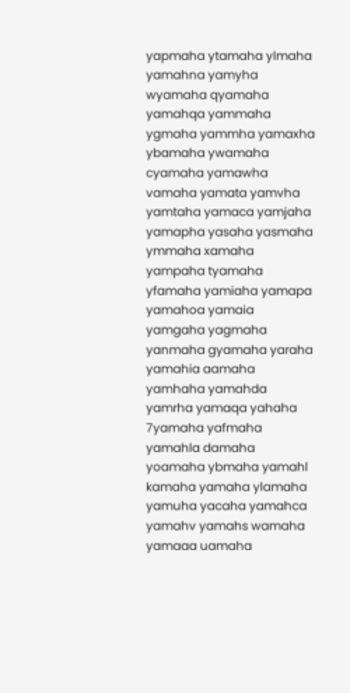yapmaha ytamaha ylmaha yamahna yamyha wyamaha qyamaha yamahqa yammaha ygmaha yammha yamaxha ybamaha ywamaha cyamaha yamawha vamaha yamata yamvha yamtaha yamaca yamjaha yamapha yasaha yasmaha ymmaha xamaha yampaha tyamaha yfamaha yamiaha yamapa yamahoa yamaia yamgaha yagmaha yanmaha gyamaha yaraha yamahia aamaha yamhaha yamahda yamrha yamaqa yahaha 7yamaha yafmaha yamahla damaha yoamaha ybmaha yamahl kamaha yamaha ylamaha yamuha yacaha yamahca yamahv yamahs wamaha yamaaa uamaha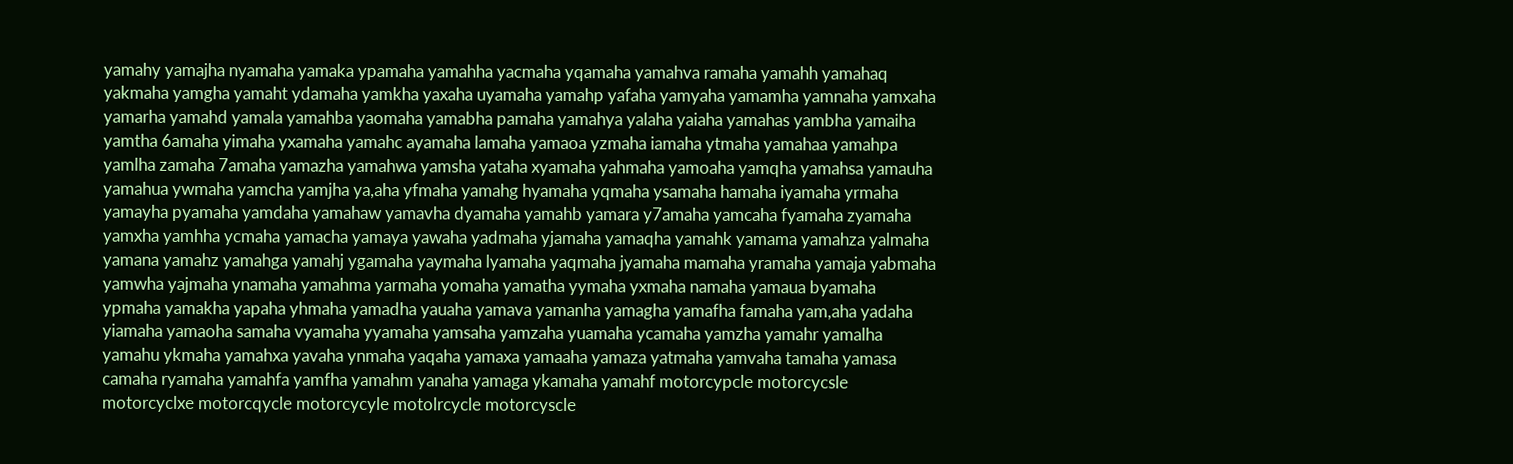yamahy yamajha nyamaha yamaka ypamaha yamahha yacmaha yqamaha yamahva ramaha yamahh yamahaq yakmaha yamgha yamaht ydamaha yamkha yaxaha uyamaha yamahp yafaha yamyaha yamamha yamnaha yamxaha yamarha yamahd yamala yamahba yaomaha yamabha pamaha yamahya yalaha yaiaha yamahas yambha yamaiha yamtha 6amaha yimaha yxamaha yamahc ayamaha lamaha yamaoa yzmaha iamaha ytmaha yamahaa yamahpa yamlha zamaha 7amaha yamazha yamahwa yamsha yataha xyamaha yahmaha yamoaha yamqha yamahsa yamauha yamahua ywmaha yamcha yamjha ya,aha yfmaha yamahg hyamaha yqmaha ysamaha hamaha iyamaha yrmaha yamayha pyamaha yamdaha yamahaw yamavha dyamaha yamahb yamara y7amaha yamcaha fyamaha zyamaha yamxha yamhha ycmaha yamacha yamaya yawaha yadmaha yjamaha yamaqha yamahk yamama yamahza yalmaha yamana yamahz yamahga yamahj ygamaha yaymaha lyamaha yaqmaha jyamaha mamaha yramaha yamaja yabmaha yamwha yajmaha ynamaha yamahma yarmaha yomaha yamatha yymaha yxmaha namaha yamaua byamaha ypmaha yamakha yapaha yhmaha yamadha yauaha yamava yamanha yamagha yamafha famaha yam,aha yadaha yiamaha yamaoha samaha vyamaha yyamaha yamsaha yamzaha yuamaha ycamaha yamzha yamahr yamalha yamahu ykmaha yamahxa yavaha ynmaha yaqaha yamaxa yamaaha yamaza yatmaha yamvaha tamaha yamasa camaha ryamaha yamahfa yamfha yamahm yanaha yamaga ykamaha yamahf motorcypcle motorcycsle motorcyclxe motorcqycle motorcycyle motolrcycle motorcyscle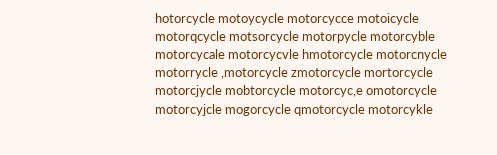hotorcycle motoycycle motorcycce motoicycle motorqcycle motsorcycle motorpycle motorcyble motorcycale motorcycvle hmotorcycle motorcnycle motorrycle ,motorcycle zmotorcycle mortorcycle motorcjycle mobtorcycle motorcyc,e omotorcycle motorcyjcle mogorcycle qmotorcycle motorcykle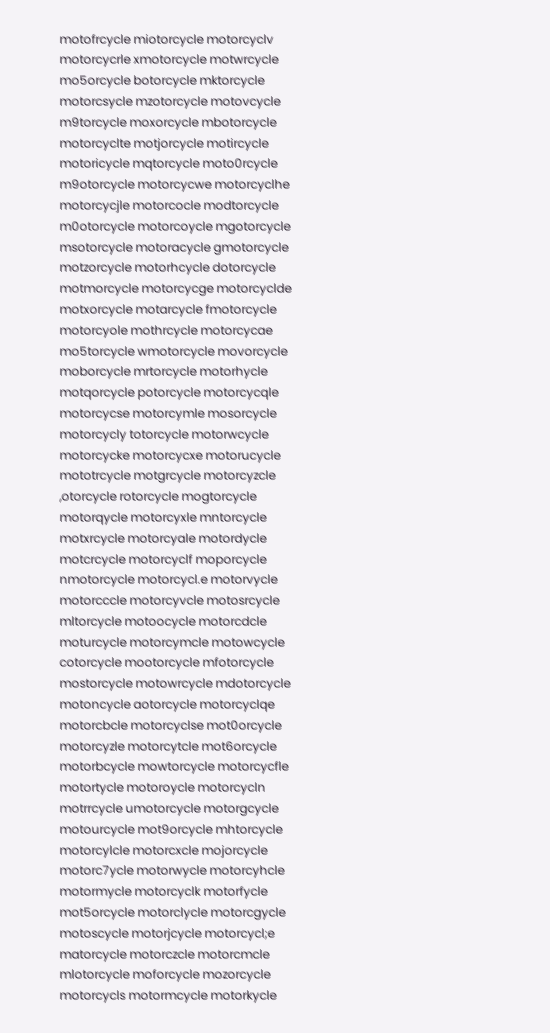motofrcycle miotorcycle motorcyclv motorcycrle xmotorcycle motwrcycle mo5orcycle botorcycle mktorcycle motorcsycle mzotorcycle motovcycle m9torcycle moxorcycle mbotorcycle motorcyclte motjorcycle motircycle motoricycle mqtorcycle moto0rcycle m9otorcycle motorcycwe motorcyclhe motorcycjle motorcocle modtorcycle m0otorcycle motorcoycle mgotorcycle msotorcycle motoracycle gmotorcycle motzorcycle motorhcycle dotorcycle motmorcycle motorcycge motorcyclde motxorcycle motarcycle fmotorcycle motorcyole mothrcycle motorcycae mo5torcycle wmotorcycle movorcycle moborcycle mrtorcycle motorhycle motqorcycle potorcycle motorcycqle motorcycse motorcymle mosorcycle motorcycly totorcycle motorwcycle motorcycke motorcycxe motorucycle mototrcycle motgrcycle motorcyzcle ,otorcycle rotorcycle mogtorcycle motorqycle motorcyxle mntorcycle motxrcycle motorcyale motordycle motcrcycle motorcyclf moporcycle nmotorcycle motorcycl.e motorvycle motorcccle motorcyvcle motosrcycle mltorcycle motoocycle motorcdcle moturcycle motorcymcle motowcycle cotorcycle mootorcycle mfotorcycle mostorcycle motowrcycle mdotorcycle motoncycle aotorcycle motorcyclqe motorcbcle motorcyclse mot0orcycle motorcyzle motorcytcle mot6orcycle motorbcycle mowtorcycle motorcycfle motortycle motoroycle motorcycln motrrcycle umotorcycle motorgcycle motourcycle mot9orcycle mhtorcycle motorcylcle motorcxcle mojorcycle motorc7ycle motorwycle motorcyhcle motormycle motorcyclk motorfycle mot5orcycle motorclycle motorcgycle motoscycle motorjcycle motorcycl;e matorcycle motorczcle motorcmcle mlotorcycle moforcycle mozorcycle motorcycls motormcycle motorkycle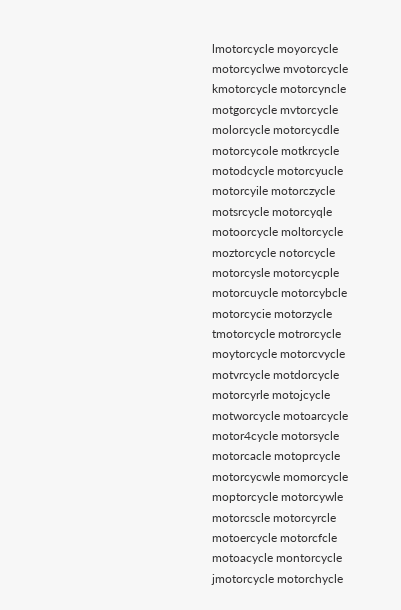lmotorcycle moyorcycle motorcyclwe mvotorcycle kmotorcycle motorcyncle motgorcycle mvtorcycle molorcycle motorcycdle motorcycole motkrcycle motodcycle motorcyucle motorcyile motorczycle motsrcycle motorcyqle motoorcycle moltorcycle moztorcycle notorcycle motorcysle motorcycple motorcuycle motorcybcle motorcycie motorzycle tmotorcycle motrorcycle moytorcycle motorcvycle motvrcycle motdorcycle motorcyrle motojcycle motworcycle motoarcycle motor4cycle motorsycle motorcacle motoprcycle motorcycwle momorcycle moptorcycle motorcywle motorcscle motorcyrcle motoercycle motorcfcle motoacycle montorcycle jmotorcycle motorchycle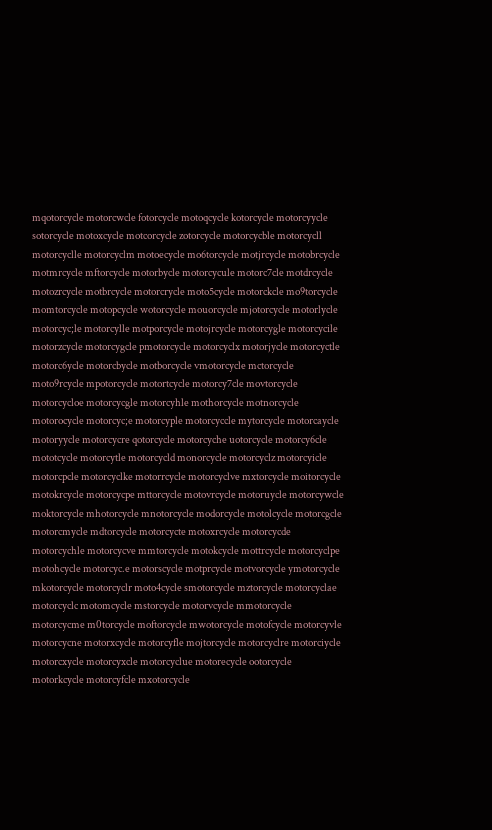mqotorcycle motorcwcle fotorcycle motoqcycle kotorcycle motorcyycle sotorcycle motoxcycle motcorcycle zotorcycle motorcycble motorcycll motorcyclle motorcyclm motoecycle mo6torcycle motjrcycle motobrcycle motmrcycle mftorcycle motorbycle motorcycule motorc7cle motdrcycle motozrcycle motbrcycle motorcrycle moto5cycle motorckcle mo9torcycle momtorcycle motopcycle wotorcycle mouorcycle mjotorcycle motorlycle motorcyc;le motorcylle motporcycle motojrcycle motorcygle motorcycile motorzcycle motorcygcle pmotorcycle motorcyclx motorjycle motorcyctle motorc6ycle motorcbycle motborcycle vmotorcycle mctorcycle moto9rcycle mpotorcycle motortcycle motorcy7cle movtorcycle motorcycloe motorcycgle motorcyhle mothorcycle motnorcycle motorocycle motorcyc;e motorcyple motorcyccle mytorcycle motorcaycle motoryycle motorcycre qotorcycle motorcyche uotorcycle motorcy6cle mototcycle motorcytle motorcycld monorcycle motorcyclz motorcyicle motorcpcle motorcyclke motorrcycle motorcyclve mxtorcycle moitorcycle motokrcycle motorcycpe mttorcycle motovrcycle motoruycle motorcywcle moktorcycle mhotorcycle mnotorcycle modorcycle motolcycle motorcgcle motorcmycle mdtorcycle motorcycte motoxrcycle motorcycde motorcychle motorcycve mmtorcycle motokcycle mottrcycle motorcyclpe motohcycle motorcyc.e motorscycle motprcycle motvorcycle ymotorcycle mkotorcycle motorcyclr moto4cycle smotorcycle mztorcycle motorcyclae motorcyclc motomcycle mstorcycle motorvcycle mmotorcycle motorcycme m0torcycle moftorcycle mwotorcycle motofcycle motorcyvle motorcycne motorxcycle motorcyfle mojtorcycle motorcyclre motorciycle motorcxycle motorcyxcle motorcyclue motorecycle ootorcycle motorkcycle motorcyfcle mxotorcycle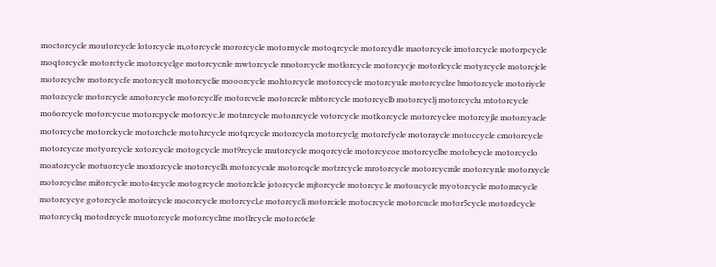moctorcycle moutorcycle lotorcycle m,otorcycle mororcycle motornycle motoqrcycle motorcydle maotorcycle imotorcycle motorpcycle moqtorcycle motorctycle motorcyclge motorcycnle mwtorcycle rmotorcycle motlorcycle motorcycje motorlcycle motyrcycle motorcjcle motorcyclw motorcycfe motorcyclt motorcyclie mooorcycle mohtorcycle motorccycle motorcyule motorcyclze bmotorcycle motoriycle motozcycle motorcycle amotorcycle motorcyclfe motorcvcle motorcrcle mbtorcycle motorcyclb motorcyclj motorcyclu mtotorcycle mo6orcycle motorcycue motorcpycle motorcyc,le motnrcycle motonrcycle votorcycle motkorcycle motorcyclee motorcyjle motorcyacle motorcycbe motorckycle motorchcle motohrcycle motqrcycle motorcycla motorcyclg motorcfycle motoraycle motoccycle cmotorcycle motorcycze motyorcycle xotorcycle motogcycle mot9rcycle mutorcycle moqorcycle motorcycoe motorcyclbe motobcycle motorcyclo moatorcycle motuorcycle moxtorcycle motorcyclh motorcycxle motorcqcle motzrcycle mrotorcycle motorcycmle motorcynle motorxycle motorcyclne mitorcycle moto4rcycle motogrcycle motorclcle jotorcycle mjtorcycle motorcyc.le motoucycle myotorcycle motomrcycle motorcycye gotorcycle motoircycle mocorcycle motorcycl,e motorcycli motorcicle motocrcycle motorcucle motor5cycle motordcycle motorcyclq motodrcycle muotorcycle motorcyclme motlrcycle motorc6cle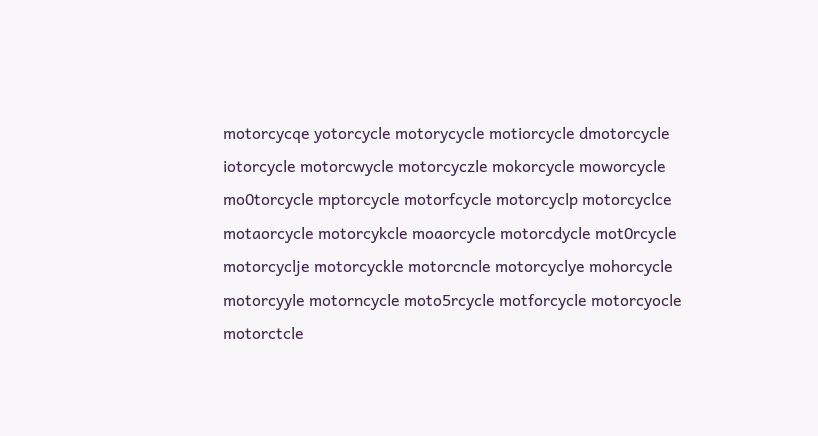motorcycqe yotorcycle motorycycle motiorcycle dmotorcycle iotorcycle motorcwycle motorcyczle mokorcycle moworcycle mo0torcycle mptorcycle motorfcycle motorcyclp motorcyclce motaorcycle motorcykcle moaorcycle motorcdycle mot0rcycle motorcyclje motorcyckle motorcncle motorcyclye mohorcycle motorcyyle motorncycle moto5rcycle motforcycle motorcyocle motorctcle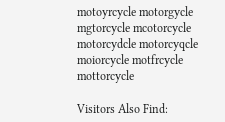motoyrcycle motorgycle mgtorcycle mcotorcycle motorcydcle motorcyqcle moiorcycle motfrcycle mottorcycle

Visitors Also Find: